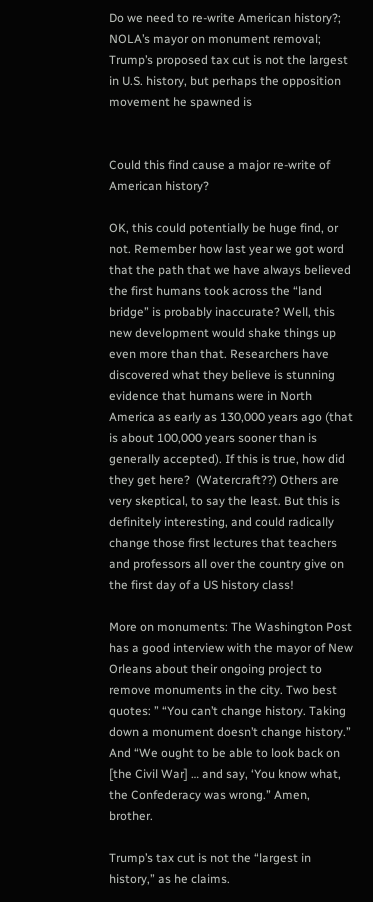Do we need to re-write American history?; NOLA’s mayor on monument removal; Trump’s proposed tax cut is not the largest in U.S. history, but perhaps the opposition movement he spawned is


Could this find cause a major re-write of American history?

OK, this could potentially be huge find, or not. Remember how last year we got word that the path that we have always believed the first humans took across the “land bridge” is probably inaccurate? Well, this new development would shake things up even more than that. Researchers have discovered what they believe is stunning evidence that humans were in North America as early as 130,000 years ago (that is about 100,000 years sooner than is generally accepted). If this is true, how did they get here?  (Watercraft??) Others are very skeptical, to say the least. But this is definitely interesting, and could radically change those first lectures that teachers and professors all over the country give on the first day of a US history class!

More on monuments: The Washington Post has a good interview with the mayor of New Orleans about their ongoing project to remove monuments in the city. Two best quotes: ” “You can’t change history. Taking down a monument doesn’t change history.” And “We ought to be able to look back on [the Civil War] … and say, ‘You know what, the Confederacy was wrong.” Amen, brother.

Trump’s tax cut is not the “largest in history,” as he claims.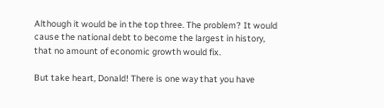Although it would be in the top three. The problem? It would cause the national debt to become the largest in history, that no amount of economic growth would fix.

But take heart, Donald! There is one way that you have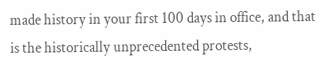made history in your first 100 days in office, and that is the historically unprecedented protests,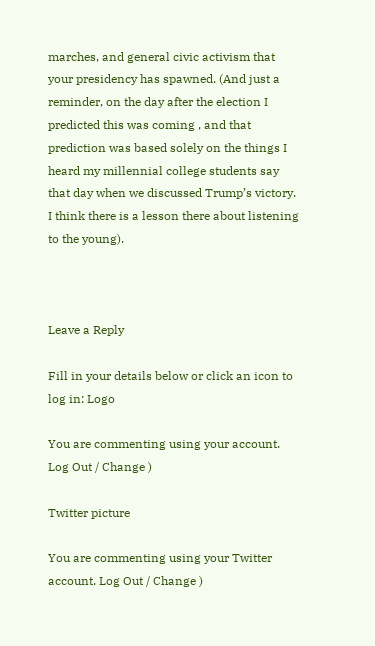marches, and general civic activism that your presidency has spawned. (And just a reminder, on the day after the election I predicted this was coming , and that prediction was based solely on the things I heard my millennial college students say that day when we discussed Trump’s victory. I think there is a lesson there about listening to the young).



Leave a Reply

Fill in your details below or click an icon to log in: Logo

You are commenting using your account. Log Out / Change )

Twitter picture

You are commenting using your Twitter account. Log Out / Change )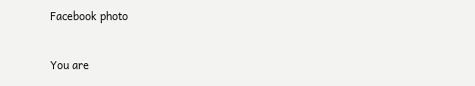Facebook photo

You are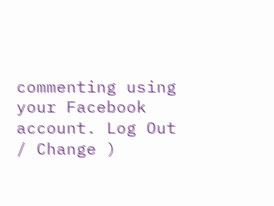commenting using your Facebook account. Log Out / Change )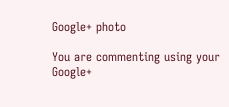Google+ photo

You are commenting using your Google+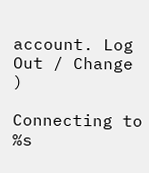account. Log Out / Change )

Connecting to %s